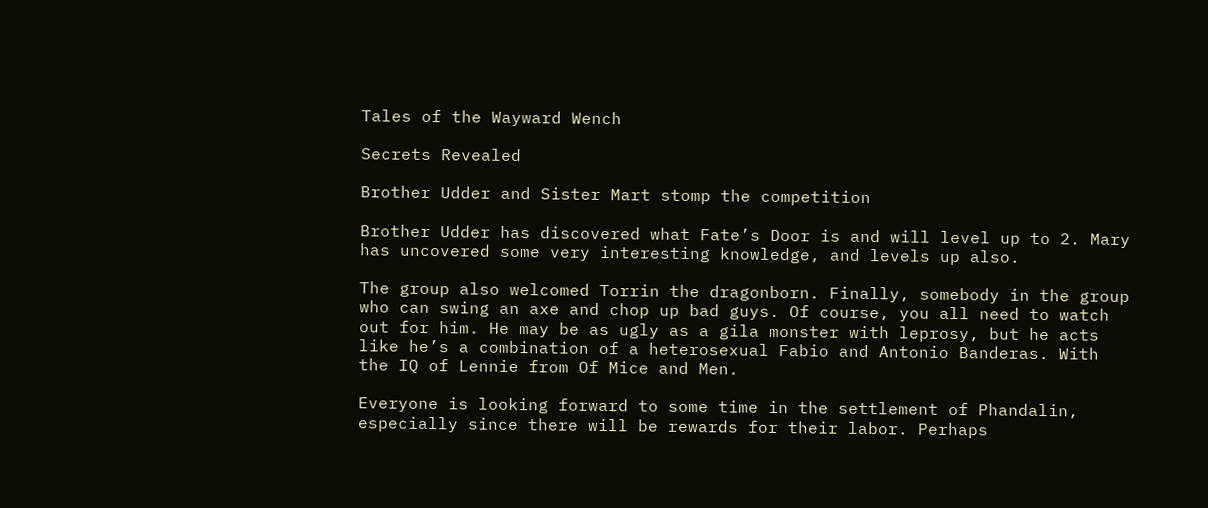Tales of the Wayward Wench

Secrets Revealed

Brother Udder and Sister Mart stomp the competition

Brother Udder has discovered what Fate’s Door is and will level up to 2. Mary has uncovered some very interesting knowledge, and levels up also.

The group also welcomed Torrin the dragonborn. Finally, somebody in the group who can swing an axe and chop up bad guys. Of course, you all need to watch out for him. He may be as ugly as a gila monster with leprosy, but he acts like he’s a combination of a heterosexual Fabio and Antonio Banderas. With the IQ of Lennie from Of Mice and Men.

Everyone is looking forward to some time in the settlement of Phandalin, especially since there will be rewards for their labor. Perhaps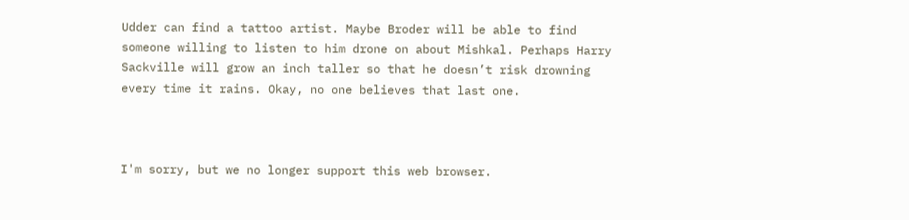Udder can find a tattoo artist. Maybe Broder will be able to find someone willing to listen to him drone on about Mishkal. Perhaps Harry Sackville will grow an inch taller so that he doesn’t risk drowning every time it rains. Okay, no one believes that last one.



I'm sorry, but we no longer support this web browser.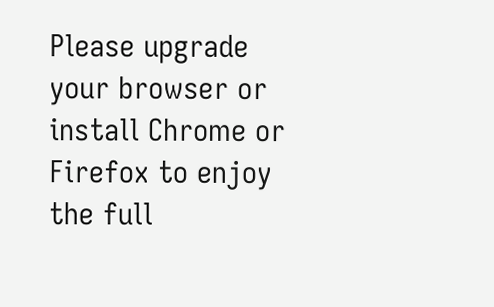Please upgrade your browser or install Chrome or Firefox to enjoy the full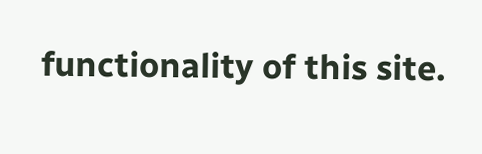functionality of this site.